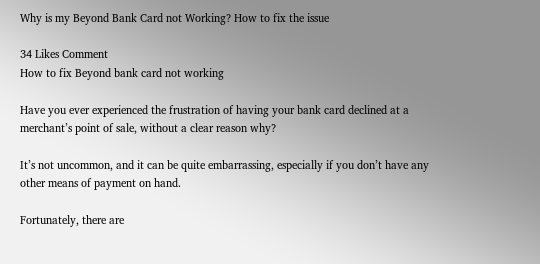Why is my Beyond Bank Card not Working? How to fix the issue

34 Likes Comment
How to fix Beyond bank card not working

Have you ever experienced the frustration of having your bank card declined at a merchant’s point of sale, without a clear reason why?

It’s not uncommon, and it can be quite embarrassing, especially if you don’t have any other means of payment on hand.

Fortunately, there are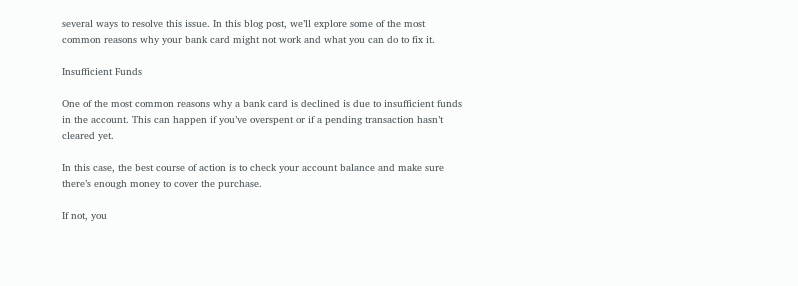several ways to resolve this issue. In this blog post, we’ll explore some of the most common reasons why your bank card might not work and what you can do to fix it.

Insufficient Funds

One of the most common reasons why a bank card is declined is due to insufficient funds in the account. This can happen if you’ve overspent or if a pending transaction hasn’t cleared yet.

In this case, the best course of action is to check your account balance and make sure there’s enough money to cover the purchase.

If not, you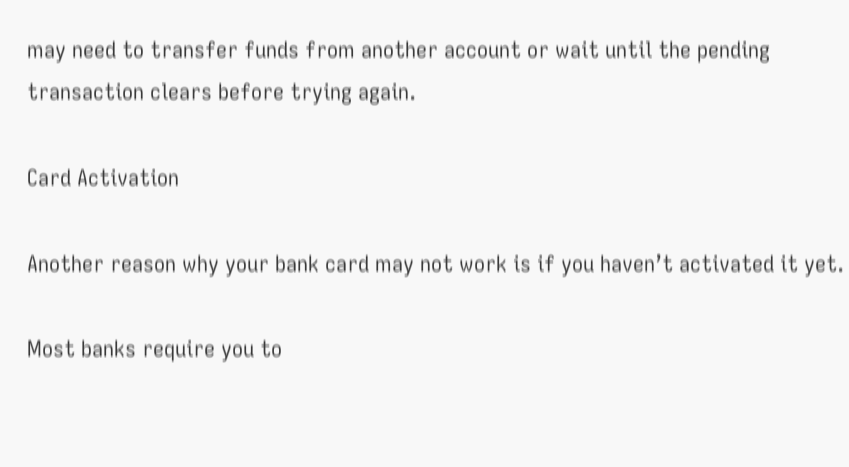may need to transfer funds from another account or wait until the pending transaction clears before trying again.

Card Activation

Another reason why your bank card may not work is if you haven’t activated it yet.

Most banks require you to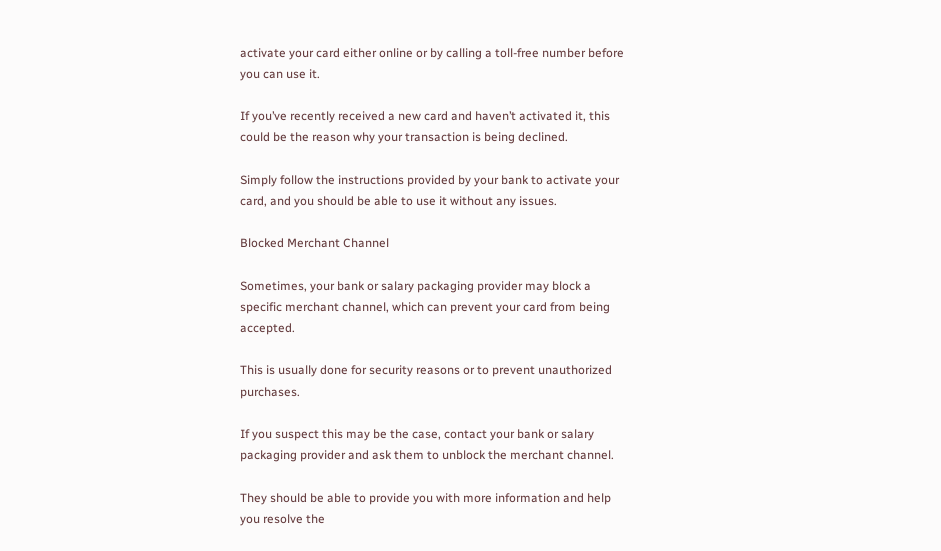activate your card either online or by calling a toll-free number before you can use it.

If you’ve recently received a new card and haven’t activated it, this could be the reason why your transaction is being declined.

Simply follow the instructions provided by your bank to activate your card, and you should be able to use it without any issues.

Blocked Merchant Channel

Sometimes, your bank or salary packaging provider may block a specific merchant channel, which can prevent your card from being accepted.

This is usually done for security reasons or to prevent unauthorized purchases.

If you suspect this may be the case, contact your bank or salary packaging provider and ask them to unblock the merchant channel.

They should be able to provide you with more information and help you resolve the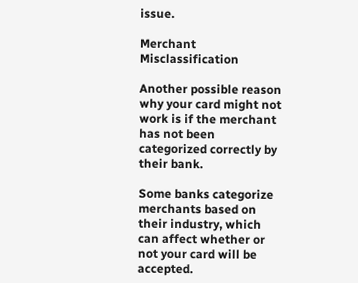issue.

Merchant Misclassification

Another possible reason why your card might not work is if the merchant has not been categorized correctly by their bank.

Some banks categorize merchants based on their industry, which can affect whether or not your card will be accepted.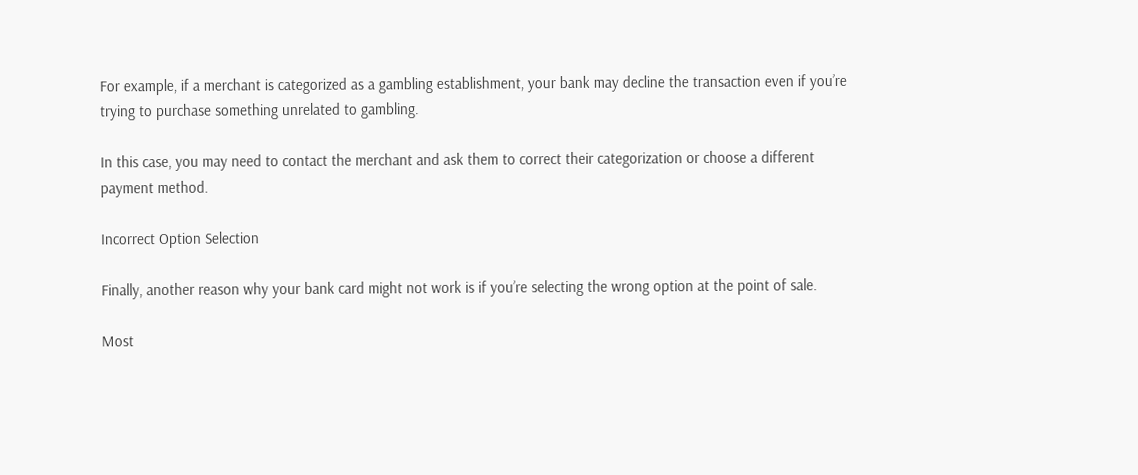For example, if a merchant is categorized as a gambling establishment, your bank may decline the transaction even if you’re trying to purchase something unrelated to gambling.

In this case, you may need to contact the merchant and ask them to correct their categorization or choose a different payment method.

Incorrect Option Selection

Finally, another reason why your bank card might not work is if you’re selecting the wrong option at the point of sale.

Most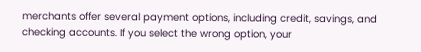merchants offer several payment options, including credit, savings, and checking accounts. If you select the wrong option, your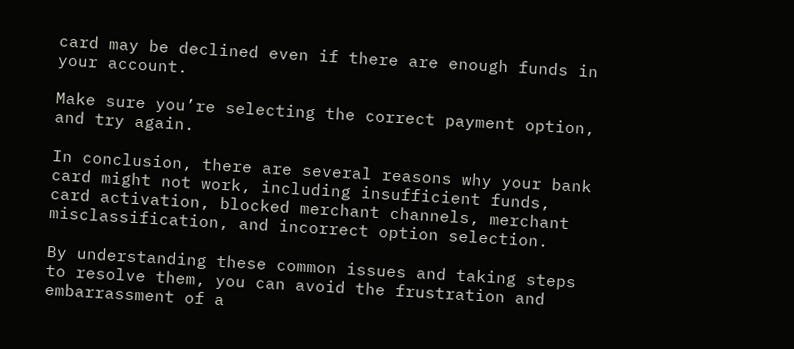card may be declined even if there are enough funds in your account.

Make sure you’re selecting the correct payment option, and try again.

In conclusion, there are several reasons why your bank card might not work, including insufficient funds, card activation, blocked merchant channels, merchant misclassification, and incorrect option selection.

By understanding these common issues and taking steps to resolve them, you can avoid the frustration and embarrassment of a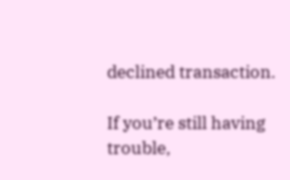declined transaction.

If you’re still having trouble,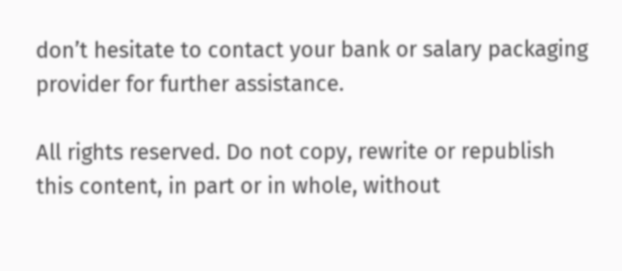don’t hesitate to contact your bank or salary packaging provider for further assistance.

All rights reserved. Do not copy, rewrite or republish this content, in part or in whole, without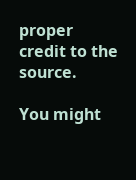proper credit to the source.

You might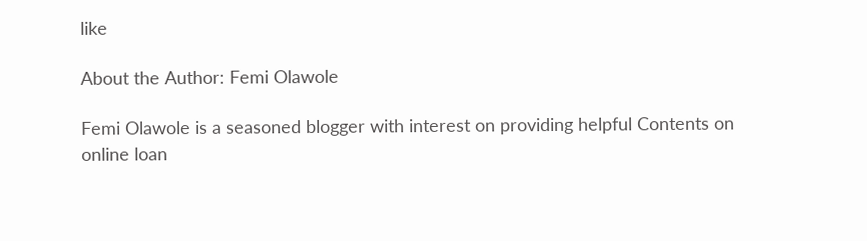like

About the Author: Femi Olawole

Femi Olawole is a seasoned blogger with interest on providing helpful Contents on online loan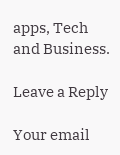apps, Tech and Business.

Leave a Reply

Your email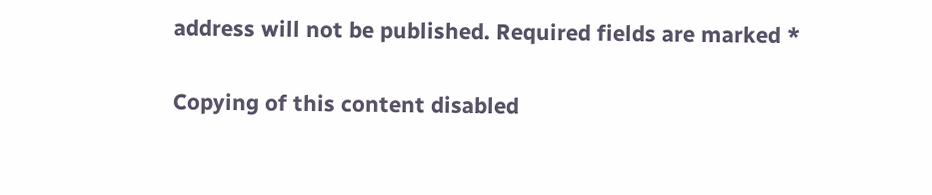address will not be published. Required fields are marked *

Copying of this content disabled